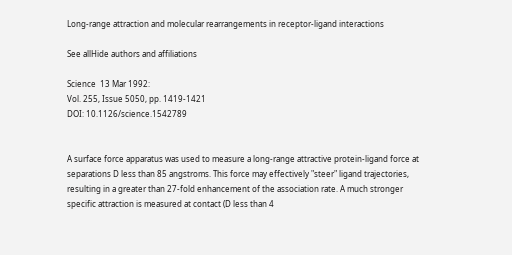Long-range attraction and molecular rearrangements in receptor-ligand interactions

See allHide authors and affiliations

Science  13 Mar 1992:
Vol. 255, Issue 5050, pp. 1419-1421
DOI: 10.1126/science.1542789


A surface force apparatus was used to measure a long-range attractive protein-ligand force at separations D less than 85 angstroms. This force may effectively "steer" ligand trajectories, resulting in a greater than 27-fold enhancement of the association rate. A much stronger specific attraction is measured at contact (D less than 4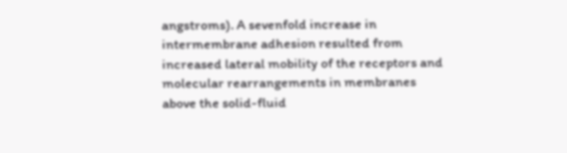angstroms). A sevenfold increase in intermembrane adhesion resulted from increased lateral mobility of the receptors and molecular rearrangements in membranes above the solid-fluid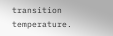transition temperature.